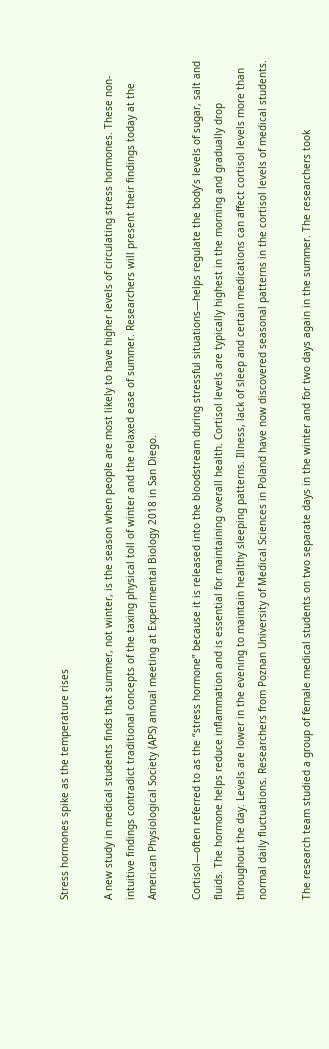Stress hormones spike as the temperature rises

A new study in medical students finds that summer, not winter, is the season when people are most likely to have higher levels of circulating stress hormones. These non-intuitive findings contradict traditional concepts of the taxing physical toll of winter and the relaxed ease of summer. Researchers will present their findings today at the American Physiological Society (APS) annual meeting at Experimental Biology 2018 in San Diego.

Cortisol—often referred to as the “stress hormone” because it is released into the bloodstream during stressful situations—helps regulate the body’s levels of sugar, salt and fluids. The hormone helps reduce inflammation and is essential for maintaining overall health. Cortisol levels are typically highest in the morning and gradually drop throughout the day. Levels are lower in the evening to maintain healthy sleeping patterns. Illness, lack of sleep and certain medications can affect cortisol levels more than normal daily fluctuations. Researchers from Poznan University of Medical Sciences in Poland have now discovered seasonal patterns in the cortisol levels of medical students.

The research team studied a group of female medical students on two separate days in the winter and for two days again in the summer. The researchers took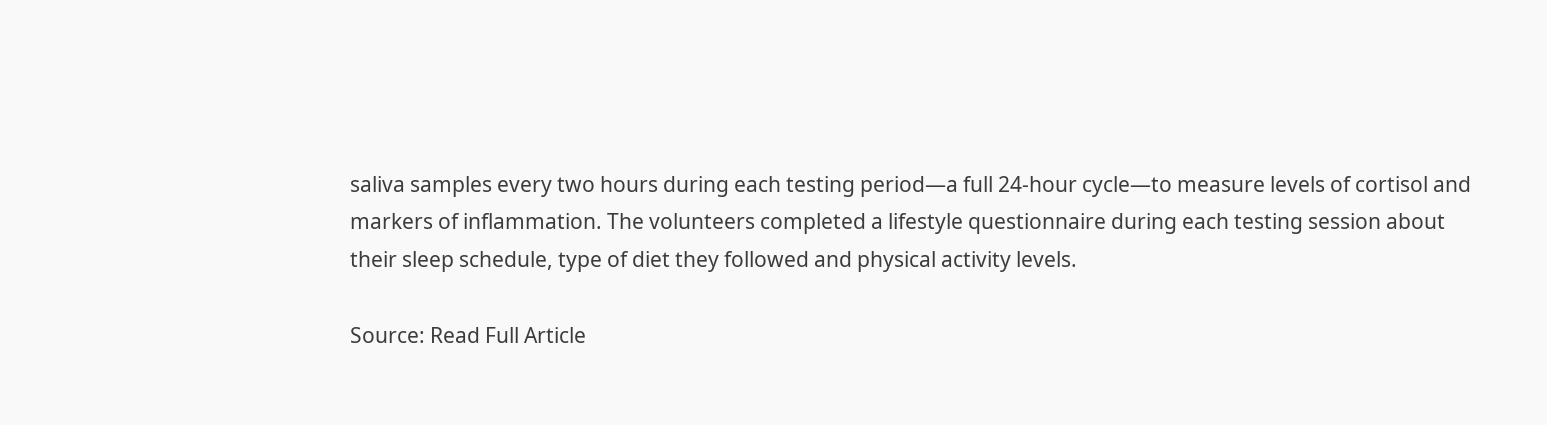saliva samples every two hours during each testing period—a full 24-hour cycle—to measure levels of cortisol and markers of inflammation. The volunteers completed a lifestyle questionnaire during each testing session about their sleep schedule, type of diet they followed and physical activity levels.

Source: Read Full Article